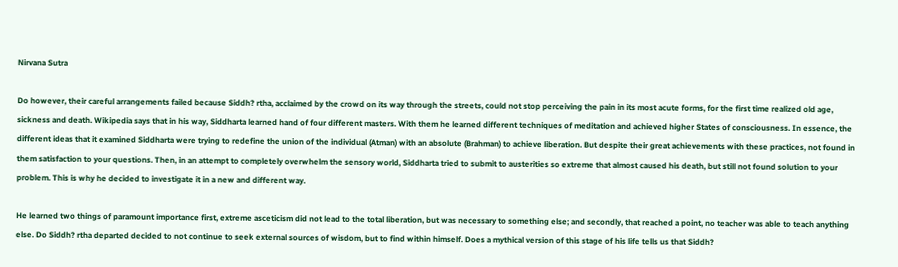Nirvana Sutra

Do however, their careful arrangements failed because Siddh? rtha, acclaimed by the crowd on its way through the streets, could not stop perceiving the pain in its most acute forms, for the first time realized old age, sickness and death. Wikipedia says that in his way, Siddharta learned hand of four different masters. With them he learned different techniques of meditation and achieved higher States of consciousness. In essence, the different ideas that it examined Siddharta were trying to redefine the union of the individual (Atman) with an absolute (Brahman) to achieve liberation. But despite their great achievements with these practices, not found in them satisfaction to your questions. Then, in an attempt to completely overwhelm the sensory world, Siddharta tried to submit to austerities so extreme that almost caused his death, but still not found solution to your problem. This is why he decided to investigate it in a new and different way.

He learned two things of paramount importance first, extreme asceticism did not lead to the total liberation, but was necessary to something else; and secondly, that reached a point, no teacher was able to teach anything else. Do Siddh? rtha departed decided to not continue to seek external sources of wisdom, but to find within himself. Does a mythical version of this stage of his life tells us that Siddh?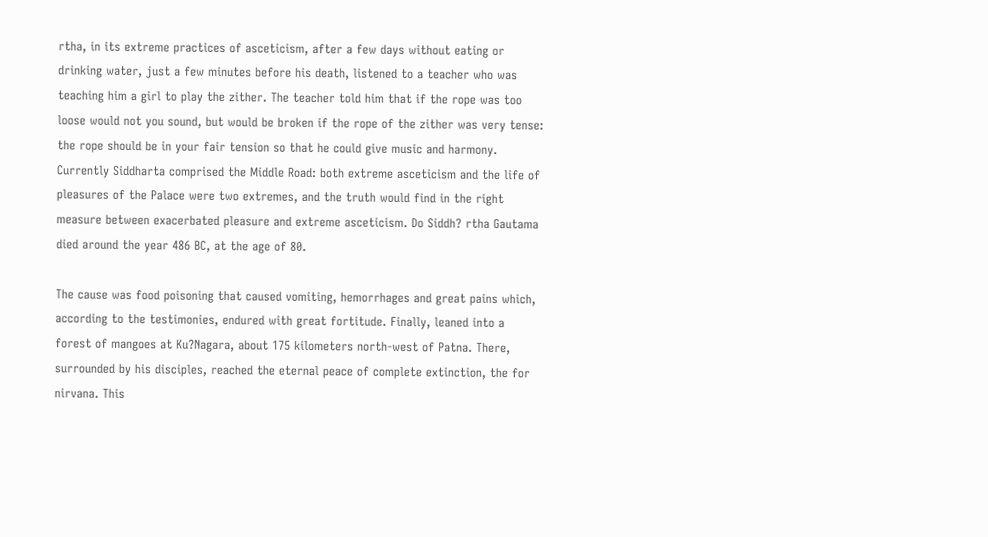rtha, in its extreme practices of asceticism, after a few days without eating or drinking water, just a few minutes before his death, listened to a teacher who was teaching him a girl to play the zither. The teacher told him that if the rope was too loose would not you sound, but would be broken if the rope of the zither was very tense: the rope should be in your fair tension so that he could give music and harmony. Currently Siddharta comprised the Middle Road: both extreme asceticism and the life of pleasures of the Palace were two extremes, and the truth would find in the right measure between exacerbated pleasure and extreme asceticism. Do Siddh? rtha Gautama died around the year 486 BC, at the age of 80.

The cause was food poisoning that caused vomiting, hemorrhages and great pains which, according to the testimonies, endured with great fortitude. Finally, leaned into a forest of mangoes at Ku?Nagara, about 175 kilometers north-west of Patna. There, surrounded by his disciples, reached the eternal peace of complete extinction, the for nirvana. This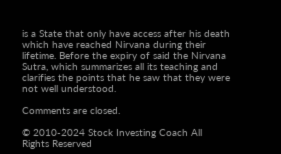is a State that only have access after his death which have reached Nirvana during their lifetime. Before the expiry of said the Nirvana Sutra, which summarizes all its teaching and clarifies the points that he saw that they were not well understood.

Comments are closed.

© 2010-2024 Stock Investing Coach All Rights Reserved